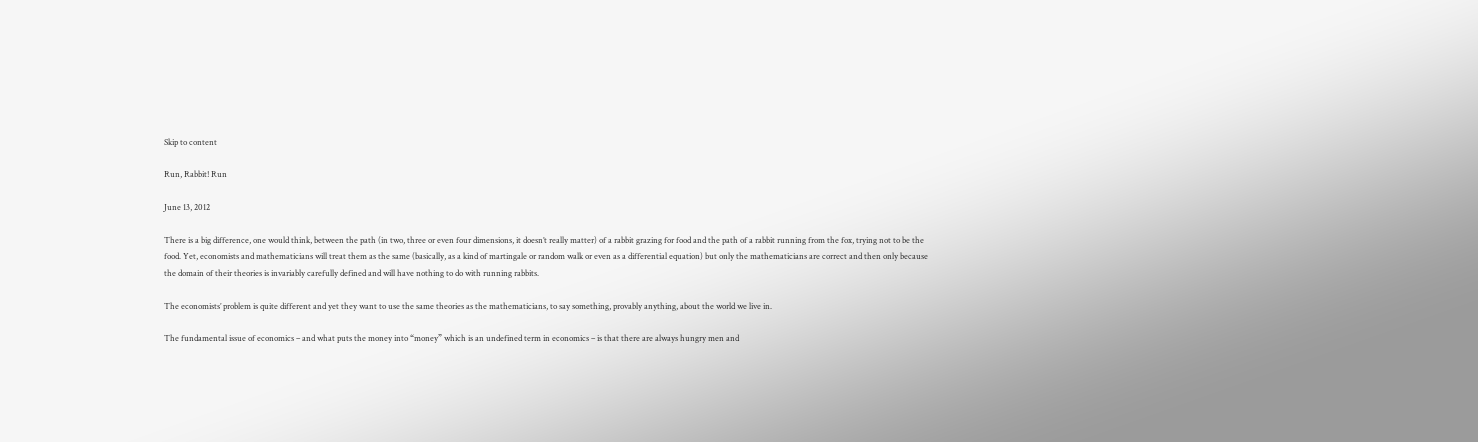Skip to content

Run, Rabbit! Run

June 13, 2012

There is a big difference, one would think, between the path (in two, three or even four dimensions, it doesn’t really matter) of a rabbit grazing for food and the path of a rabbit running from the fox, trying not to be the food. Yet, economists and mathematicians will treat them as the same (basically, as a kind of martingale or random walk or even as a differential equation) but only the mathematicians are correct and then only because the domain of their theories is invariably carefully defined and will have nothing to do with running rabbits.

The economists’ problem is quite different and yet they want to use the same theories as the mathematicians, to say something, provably anything, about the world we live in.

The fundamental issue of economics – and what puts the money into “money” which is an undefined term in economics – is that there are always hungry men and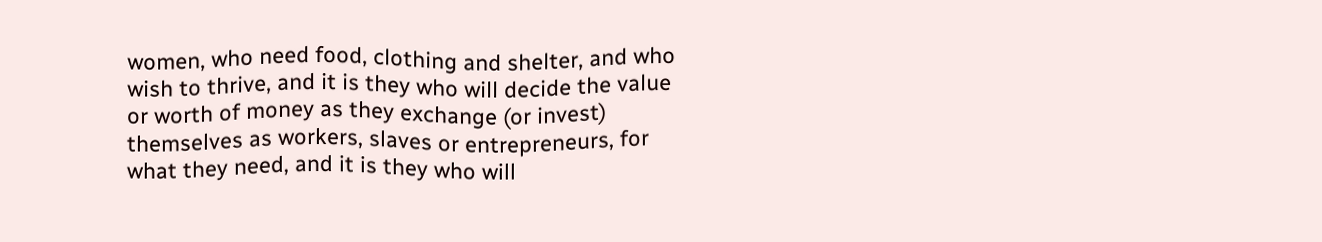women, who need food, clothing and shelter, and who wish to thrive, and it is they who will decide the value or worth of money as they exchange (or invest) themselves as workers, slaves or entrepreneurs, for what they need, and it is they who will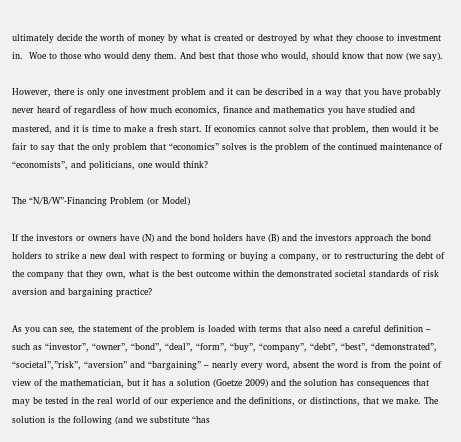ultimately decide the worth of money by what is created or destroyed by what they choose to investment in.  Woe to those who would deny them. And best that those who would, should know that now (we say).

However, there is only one investment problem and it can be described in a way that you have probably never heard of regardless of how much economics, finance and mathematics you have studied and mastered, and it is time to make a fresh start. If economics cannot solve that problem, then would it be fair to say that the only problem that “economics” solves is the problem of the continued maintenance of “economists”, and politicians, one would think?

The “N/B/W”-Financing Problem (or Model)

If the investors or owners have (N) and the bond holders have (B) and the investors approach the bond holders to strike a new deal with respect to forming or buying a company, or to restructuring the debt of the company that they own, what is the best outcome within the demonstrated societal standards of risk aversion and bargaining practice?

As you can see, the statement of the problem is loaded with terms that also need a careful definition – such as “investor”, “owner”, “bond”, “deal”, “form”, “buy”, “company”, “debt”, “best”, “demonstrated”, “societal”,”risk”, “aversion” and “bargaining” – nearly every word, absent the word is from the point of view of the mathematician, but it has a solution (Goetze 2009) and the solution has consequences that may be tested in the real world of our experience and the definitions, or distinctions, that we make. The solution is the following (and we substitute “has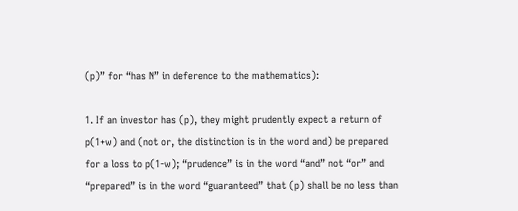(p)” for “has N” in deference to the mathematics):

1. If an investor has (p), they might prudently expect a return of p(1+w) and (not or, the distinction is in the word and) be prepared for a loss to p(1-w); “prudence” is in the word “and” not “or” and “prepared” is in the word “guaranteed” that (p) shall be no less than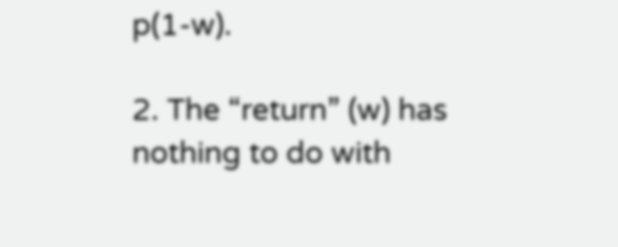p(1-w).

2. The “return” (w) has nothing to do with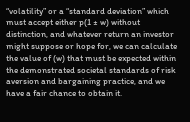“volatility” or a “standard deviation” which must accept either p(1 ± w) without distinction, and whatever return an investor might suppose or hope for, we can calculate the value of (w) that must be expected within the demonstrated societal standards of risk aversion and bargaining practice, and we have a fair chance to obtain it.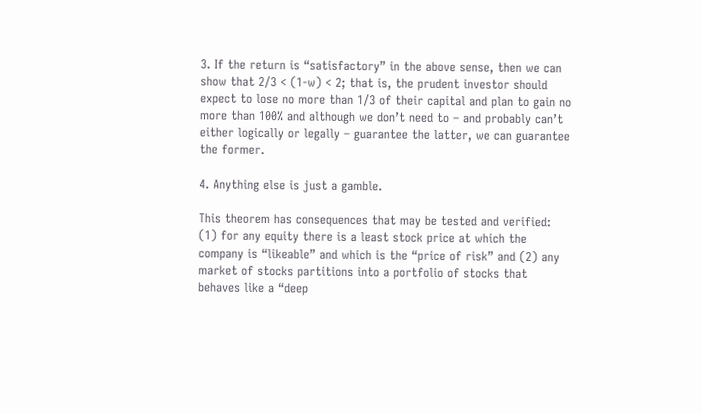3. If the return is “satisfactory” in the above sense, then we can show that 2/3 < (1-w) < 2; that is, the prudent investor should expect to lose no more than 1/3 of their capital and plan to gain no more than 100% and although we don’t need to – and probably can’t either logically or legally – guarantee the latter, we can guarantee the former.

4. Anything else is just a gamble.

This theorem has consequences that may be tested and verified: (1) for any equity there is a least stock price at which the company is “likeable” and which is the “price of risk” and (2) any market of stocks partitions into a portfolio of stocks that behaves like a “deep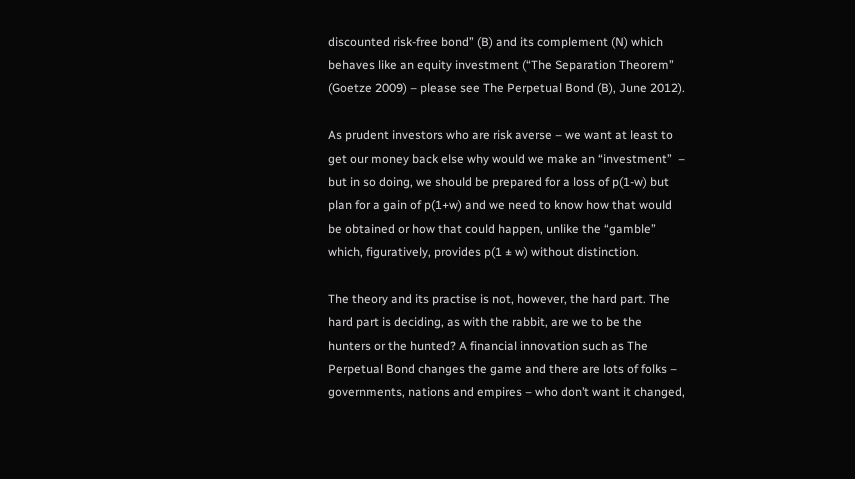discounted risk-free bond” (B) and its complement (N) which behaves like an equity investment (“The Separation Theorem” (Goetze 2009) – please see The Perpetual Bond (B), June 2012).

As prudent investors who are risk averse – we want at least to get our money back else why would we make an “investment”  – but in so doing, we should be prepared for a loss of p(1-w) but plan for a gain of p(1+w) and we need to know how that would be obtained or how that could happen, unlike the “gamble” which, figuratively, provides p(1 ± w) without distinction.

The theory and its practise is not, however, the hard part. The hard part is deciding, as with the rabbit, are we to be the hunters or the hunted? A financial innovation such as The Perpetual Bond changes the game and there are lots of folks – governments, nations and empires – who don’t want it changed,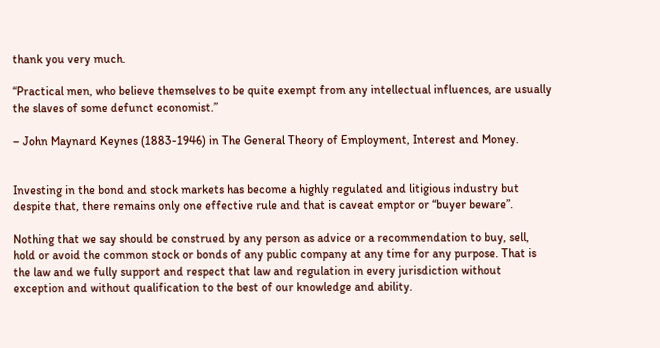thank you very much.

“Practical men, who believe themselves to be quite exempt from any intellectual influences, are usually the slaves of some defunct economist.”

– John Maynard Keynes (1883-1946) in The General Theory of Employment, Interest and Money.


Investing in the bond and stock markets has become a highly regulated and litigious industry but despite that, there remains only one effective rule and that is caveat emptor or “buyer beware”.

Nothing that we say should be construed by any person as advice or a recommendation to buy, sell, hold or avoid the common stock or bonds of any public company at any time for any purpose. That is the law and we fully support and respect that law and regulation in every jurisdiction without exception and without qualification to the best of our knowledge and ability.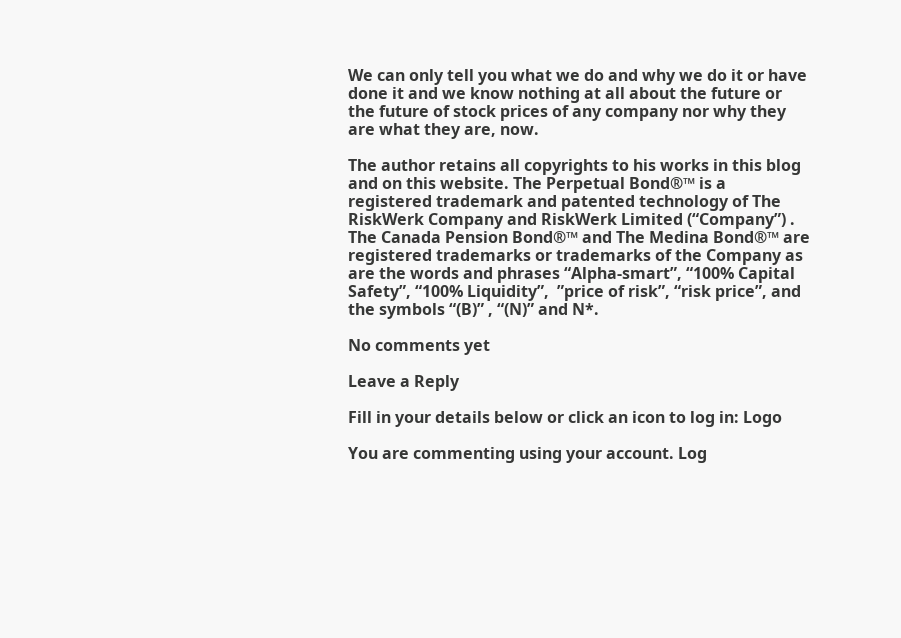We can only tell you what we do and why we do it or have done it and we know nothing at all about the future or the future of stock prices of any company nor why they are what they are, now.

The author retains all copyrights to his works in this blog and on this website. The Perpetual Bond®™ is a registered trademark and patented technology of The RiskWerk Company and RiskWerk Limited (“Company”) . The Canada Pension Bond®™ and The Medina Bond®™ are registered trademarks or trademarks of the Company as are the words and phrases “Alpha-smart”, “100% Capital Safety”, “100% Liquidity”,  ”price of risk”, “risk price”, and the symbols “(B)” , “(N)” and N*.

No comments yet

Leave a Reply

Fill in your details below or click an icon to log in: Logo

You are commenting using your account. Log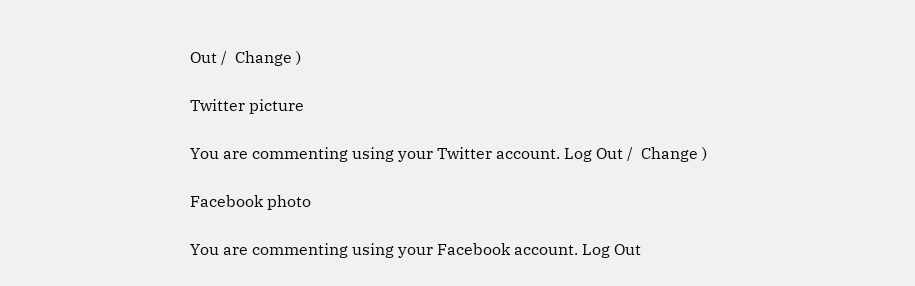Out /  Change )

Twitter picture

You are commenting using your Twitter account. Log Out /  Change )

Facebook photo

You are commenting using your Facebook account. Log Out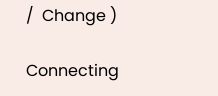/  Change )

Connecting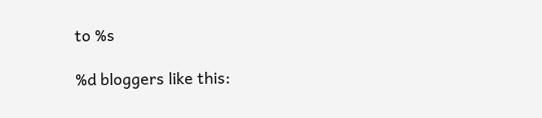to %s

%d bloggers like this: